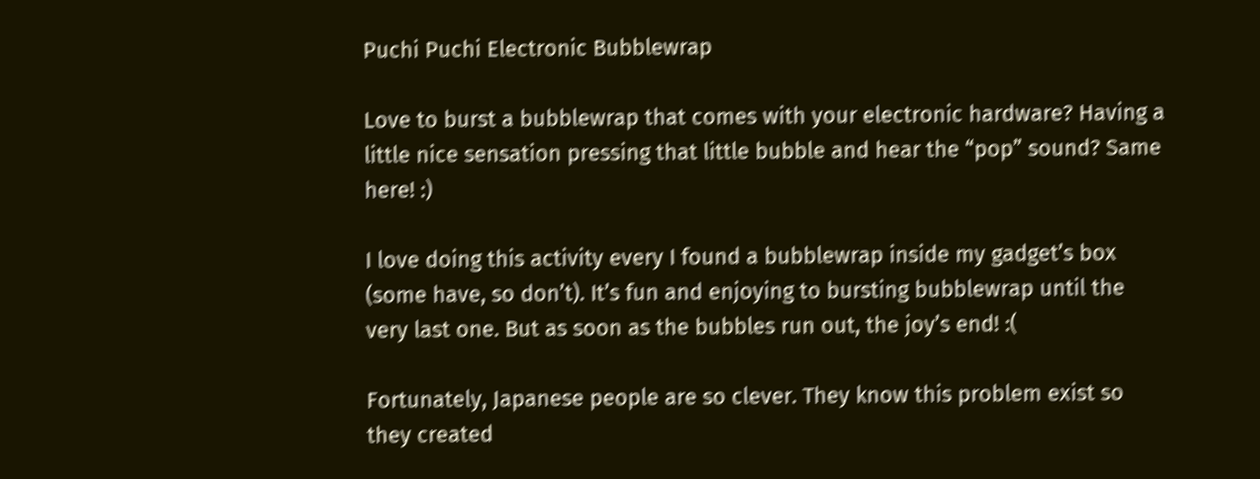Puchi Puchi Electronic Bubblewrap

Love to burst a bubblewrap that comes with your electronic hardware? Having a little nice sensation pressing that little bubble and hear the “pop” sound? Same here! :)

I love doing this activity every I found a bubblewrap inside my gadget’s box (some have, so don’t). It’s fun and enjoying to bursting bubblewrap until the very last one. But as soon as the bubbles run out, the joy’s end! :(

Fortunately, Japanese people are so clever. They know this problem exist so they created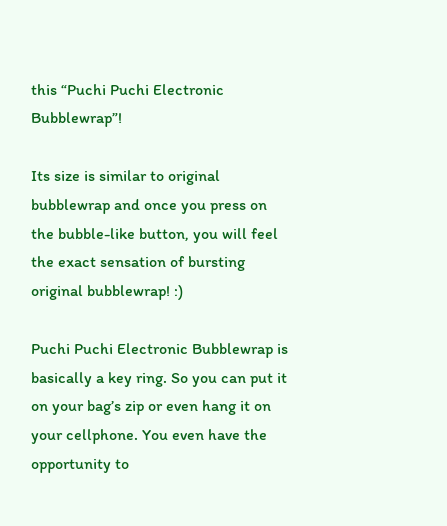this “Puchi Puchi Electronic Bubblewrap”!

Its size is similar to original bubblewrap and once you press on the bubble-like button, you will feel the exact sensation of bursting original bubblewrap! :)

Puchi Puchi Electronic Bubblewrap is basically a key ring. So you can put it on your bag’s zip or even hang it on your cellphone. You even have the opportunity to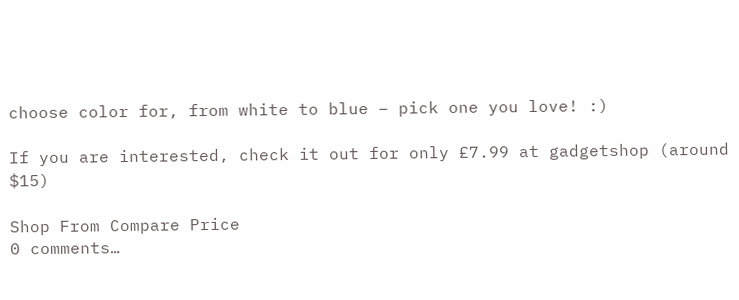choose color for, from white to blue – pick one you love! :)

If you are interested, check it out for only £7.99 at gadgetshop (around $15)

Shop From Compare Price
0 comments…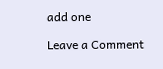add one

Leave a Comment